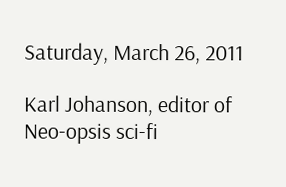Saturday, March 26, 2011

Karl Johanson, editor of Neo-opsis sci-fi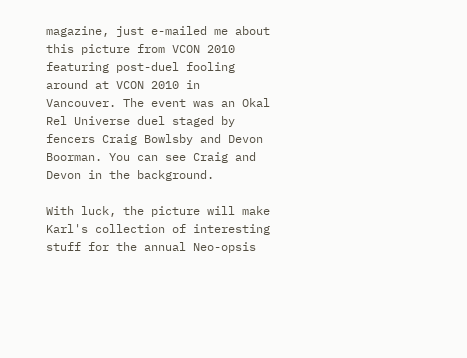magazine, just e-mailed me about this picture from VCON 2010 featuring post-duel fooling around at VCON 2010 in Vancouver. The event was an Okal Rel Universe duel staged by fencers Craig Bowlsby and Devon Boorman. You can see Craig and Devon in the background.

With luck, the picture will make Karl's collection of interesting stuff for the annual Neo-opsis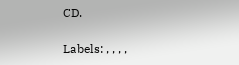CD.

Labels: , , , ,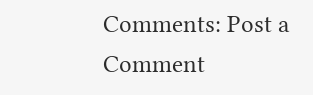Comments: Post a Comment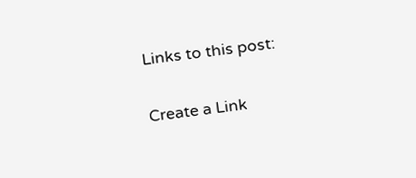Links to this post:

Create a Link